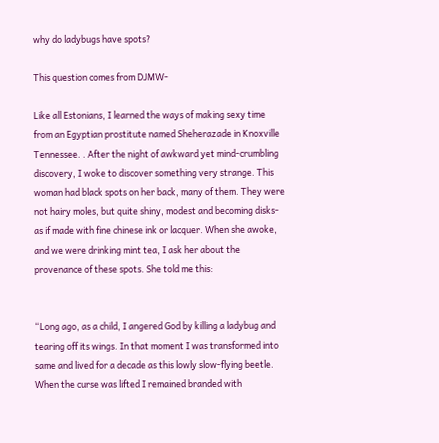why do ladybugs have spots?

This question comes from DJMW-

Like all Estonians, I learned the ways of making sexy time from an Egyptian prostitute named Sheherazade in Knoxville Tennessee. . After the night of awkward yet mind-crumbling discovery, I woke to discover something very strange. This woman had black spots on her back, many of them. They were not hairy moles, but quite shiny, modest and becoming disks- as if made with fine chinese ink or lacquer. When she awoke, and we were drinking mint tea, I ask her about the provenance of these spots. She told me this:


“Long ago, as a child, I angered God by killing a ladybug and tearing off its wings. In that moment I was transformed into same and lived for a decade as this lowly slow-flying beetle. When the curse was lifted I remained branded with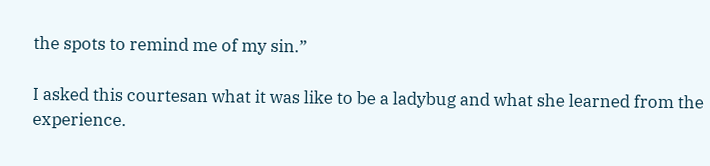the spots to remind me of my sin.”

I asked this courtesan what it was like to be a ladybug and what she learned from the experience.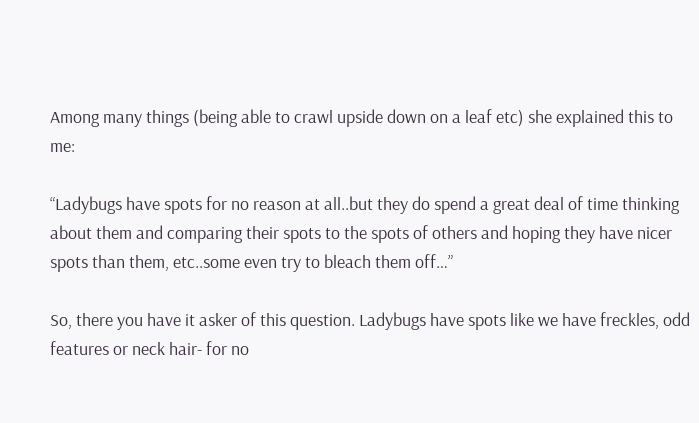Among many things (being able to crawl upside down on a leaf etc) she explained this to me:

“Ladybugs have spots for no reason at all..but they do spend a great deal of time thinking about them and comparing their spots to the spots of others and hoping they have nicer spots than them, etc..some even try to bleach them off…”

So, there you have it asker of this question. Ladybugs have spots like we have freckles, odd features or neck hair- for no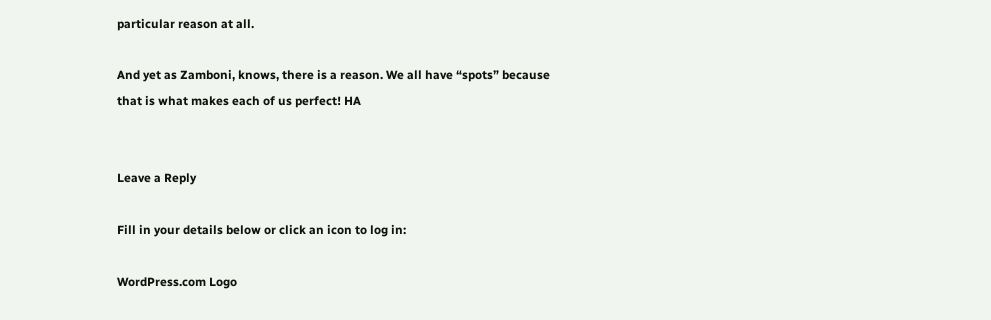particular reason at all.

And yet as Zamboni, knows, there is a reason. We all have “spots” because that is what makes each of us perfect! HA


Leave a Reply

Fill in your details below or click an icon to log in:

WordPress.com Logo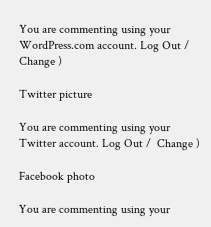You are commenting using your WordPress.com account. Log Out /  Change )

Twitter picture

You are commenting using your Twitter account. Log Out /  Change )

Facebook photo

You are commenting using your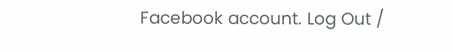Facebook account. Log Out /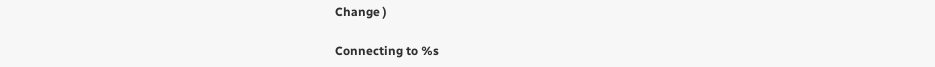Change )

Connecting to %s